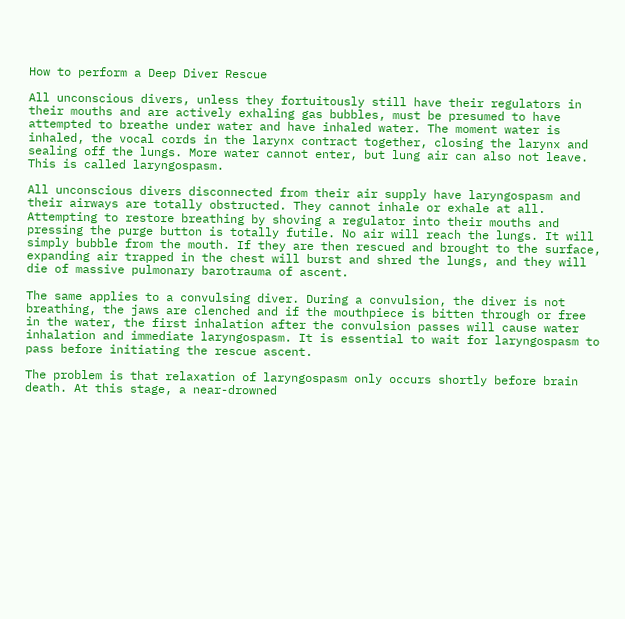How to perform a Deep Diver Rescue

All unconscious divers, unless they fortuitously still have their regulators in their mouths and are actively exhaling gas bubbles, must be presumed to have attempted to breathe under water and have inhaled water. The moment water is inhaled, the vocal cords in the larynx contract together, closing the larynx and sealing off the lungs. More water cannot enter, but lung air can also not leave. This is called laryngospasm.

All unconscious divers disconnected from their air supply have laryngospasm and their airways are totally obstructed. They cannot inhale or exhale at all. Attempting to restore breathing by shoving a regulator into their mouths and pressing the purge button is totally futile. No air will reach the lungs. It will simply bubble from the mouth. If they are then rescued and brought to the surface, expanding air trapped in the chest will burst and shred the lungs, and they will die of massive pulmonary barotrauma of ascent.

The same applies to a convulsing diver. During a convulsion, the diver is not breathing, the jaws are clenched and if the mouthpiece is bitten through or free in the water, the first inhalation after the convulsion passes will cause water inhalation and immediate laryngospasm. It is essential to wait for laryngospasm to pass before initiating the rescue ascent.

The problem is that relaxation of laryngospasm only occurs shortly before brain death. At this stage, a near-drowned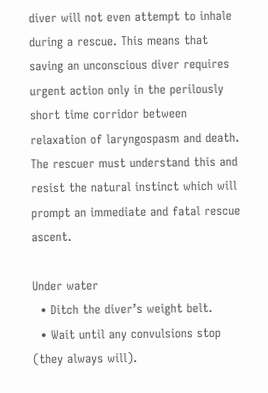diver will not even attempt to inhale during a rescue. This means that saving an unconscious diver requires urgent action only in the perilously short time corridor between relaxation of laryngospasm and death. The rescuer must understand this and resist the natural instinct which will prompt an immediate and fatal rescue ascent.

Under water
  • Ditch the diver’s weight belt.
  • Wait until any convulsions stop (they always will).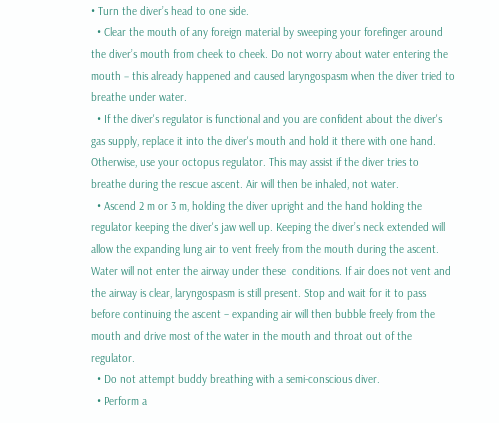• Turn the diver’s head to one side.
  • Clear the mouth of any foreign material by sweeping your forefinger around the diver’s mouth from cheek to cheek. Do not worry about water entering the mouth − this already happened and caused laryngospasm when the diver tried to breathe under water.
  • If the diver's regulator is functional and you are confident about the diver's gas supply, replace it into the diver's mouth and hold it there with one hand. Otherwise, use your octopus regulator. This may assist if the diver tries to breathe during the rescue ascent. Air will then be inhaled, not water.
  • Ascend 2 m or 3 m, holding the diver upright and the hand holding the regulator keeping the diver's jaw well up. Keeping the diver’s neck extended will allow the expanding lung air to vent freely from the mouth during the ascent. Water will not enter the airway under these  conditions. If air does not vent and the airway is clear, laryngospasm is still present. Stop and wait for it to pass before continuing the ascent – expanding air will then bubble freely from the mouth and drive most of the water in the mouth and throat out of the regulator.
  • Do not attempt buddy breathing with a semi-conscious diver.
  • Perform a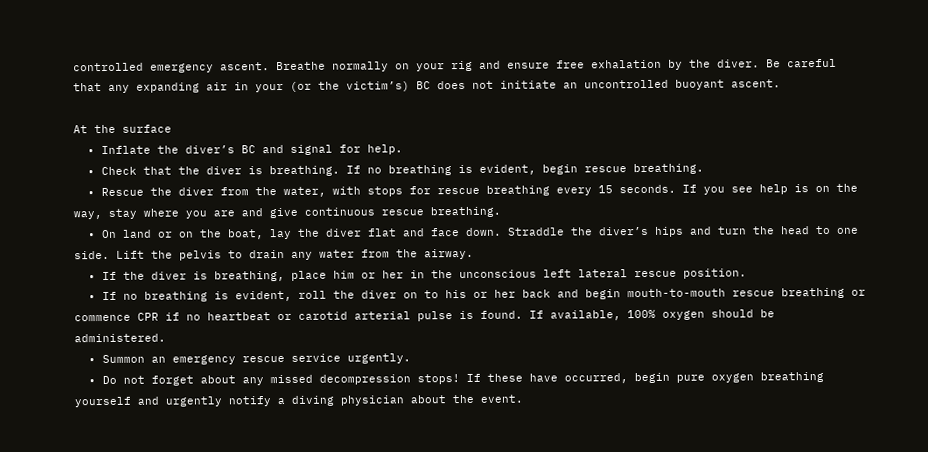controlled emergency ascent. Breathe normally on your rig and ensure free exhalation by the diver. Be careful that any expanding air in your (or the victim’s) BC does not initiate an uncontrolled buoyant ascent.

At the surface
  • Inflate the diver’s BC and signal for help.
  • Check that the diver is breathing. If no breathing is evident, begin rescue breathing.
  • Rescue the diver from the water, with stops for rescue breathing every 15 seconds. If you see help is on the way, stay where you are and give continuous rescue breathing.
  • On land or on the boat, lay the diver flat and face down. Straddle the diver’s hips and turn the head to one side. Lift the pelvis to drain any water from the airway.
  • If the diver is breathing, place him or her in the unconscious left lateral rescue position.
  • If no breathing is evident, roll the diver on to his or her back and begin mouth-to-mouth rescue breathing or commence CPR if no heartbeat or carotid arterial pulse is found. If available, 100% oxygen should be administered.
  • Summon an emergency rescue service urgently.
  • Do not forget about any missed decompression stops! If these have occurred, begin pure oxygen breathing yourself and urgently notify a diving physician about the event.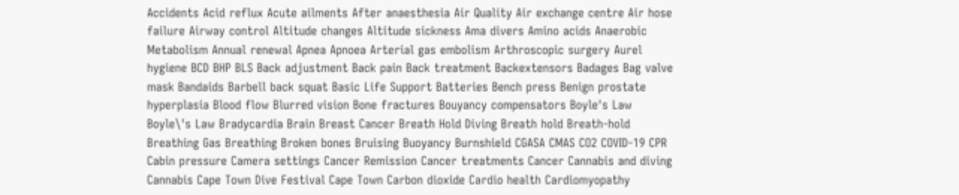Accidents Acid reflux Acute ailments After anaesthesia Air Quality Air exchange centre Air hose failure Airway control Altitude changes Altitude sickness Ama divers Amino acids Anaerobic Metabolism Annual renewal Apnea Apnoea Arterial gas embolism Arthroscopic surgery Aurel hygiene BCD BHP BLS Back adjustment Back pain Back treatment Backextensors Badages Bag valve mask Bandaids Barbell back squat Basic Life Support Batteries Bench press Benign prostate hyperplasia Blood flow Blurred vision Bone fractures Bouyancy compensators Boyle's Law Boyle\'s Law Bradycardia Brain Breast Cancer Breath Hold Diving Breath hold Breath-hold Breathing Gas Breathing Broken bones Bruising Buoyancy Burnshield CGASA CMAS CO2 COVID-19 CPR Cabin pressure Camera settings Cancer Remission Cancer treatments Cancer Cannabis and diving Cannabis Cape Town Dive Festival Cape Town Carbon dioxide Cardio health Cardiomyopathy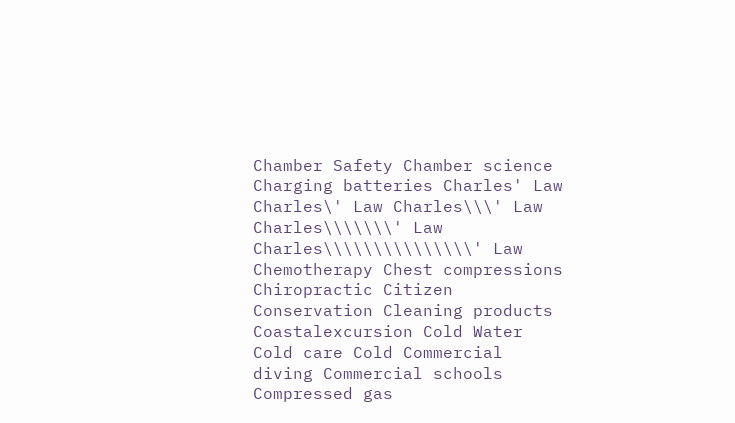Chamber Safety Chamber science Charging batteries Charles' Law Charles\' Law Charles\\\' Law Charles\\\\\\\' Law Charles\\\\\\\\\\\\\\\' Law Chemotherapy Chest compressions Chiropractic Citizen Conservation Cleaning products Coastalexcursion Cold Water Cold care Cold Commercial diving Commercial schools Compressed gas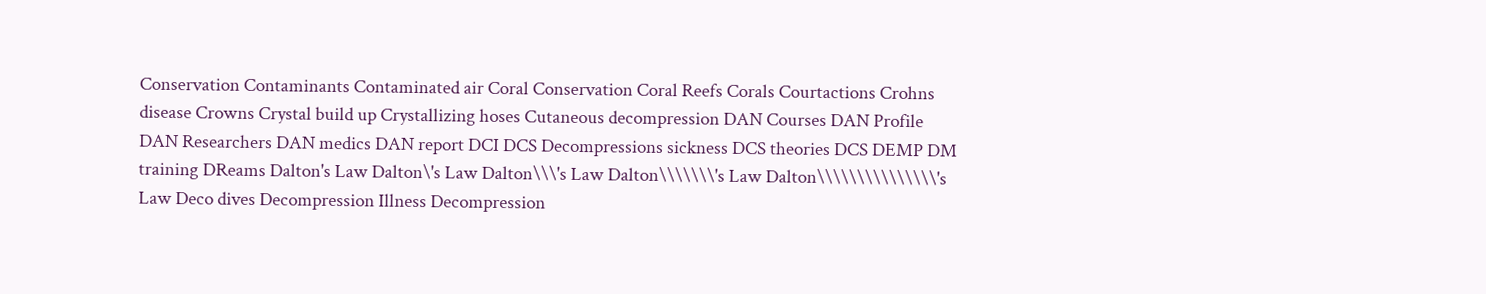Conservation Contaminants Contaminated air Coral Conservation Coral Reefs Corals Courtactions Crohns disease Crowns Crystal build up Crystallizing hoses Cutaneous decompression DAN Courses DAN Profile DAN Researchers DAN medics DAN report DCI DCS Decompressions sickness DCS theories DCS DEMP DM training DReams Dalton's Law Dalton\'s Law Dalton\\\'s Law Dalton\\\\\\\'s Law Dalton\\\\\\\\\\\\\\\'s Law Deco dives Decompression Illness Decompression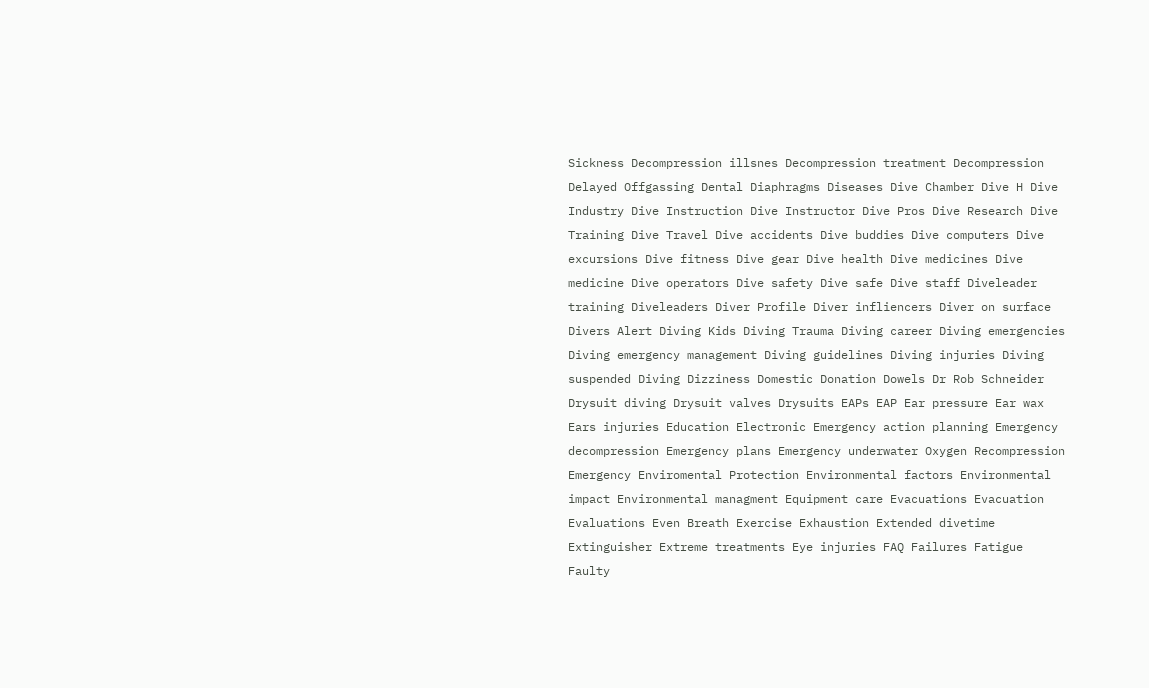Sickness Decompression illsnes Decompression treatment Decompression Delayed Offgassing Dental Diaphragms Diseases Dive Chamber Dive H Dive Industry Dive Instruction Dive Instructor Dive Pros Dive Research Dive Training Dive Travel Dive accidents Dive buddies Dive computers Dive excursions Dive fitness Dive gear Dive health Dive medicines Dive medicine Dive operators Dive safety Dive safe Dive staff Diveleader training Diveleaders Diver Profile Diver infliencers Diver on surface Divers Alert Diving Kids Diving Trauma Diving career Diving emergencies Diving emergency management Diving guidelines Diving injuries Diving suspended Diving Dizziness Domestic Donation Dowels Dr Rob Schneider Drysuit diving Drysuit valves Drysuits EAPs EAP Ear pressure Ear wax Ears injuries Education Electronic Emergency action planning Emergency decompression Emergency plans Emergency underwater Oxygen Recompression Emergency Enviromental Protection Environmental factors Environmental impact Environmental managment Equipment care Evacuations Evacuation Evaluations Even Breath Exercise Exhaustion Extended divetime Extinguisher Extreme treatments Eye injuries FAQ Failures Fatigue Faulty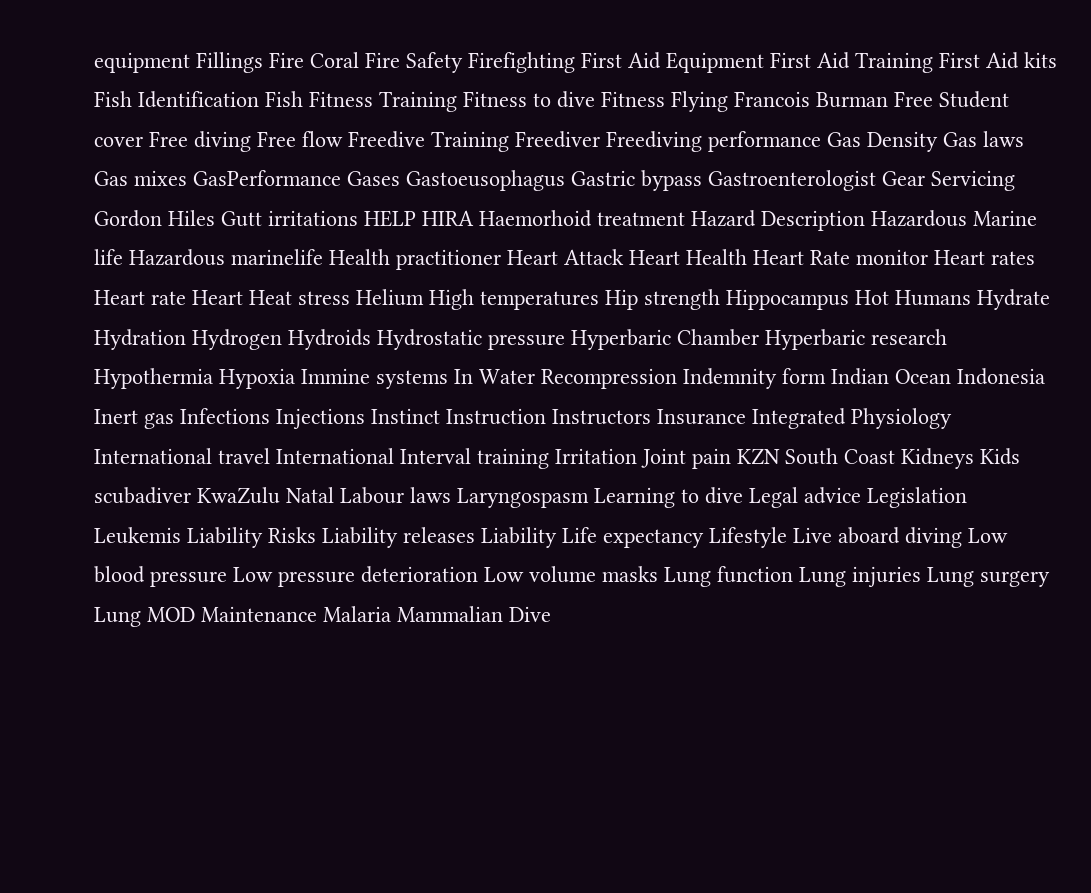equipment Fillings Fire Coral Fire Safety Firefighting First Aid Equipment First Aid Training First Aid kits Fish Identification Fish Fitness Training Fitness to dive Fitness Flying Francois Burman Free Student cover Free diving Free flow Freedive Training Freediver Freediving performance Gas Density Gas laws Gas mixes GasPerformance Gases Gastoeusophagus Gastric bypass Gastroenterologist Gear Servicing Gordon Hiles Gutt irritations HELP HIRA Haemorhoid treatment Hazard Description Hazardous Marine life Hazardous marinelife Health practitioner Heart Attack Heart Health Heart Rate monitor Heart rates Heart rate Heart Heat stress Helium High temperatures Hip strength Hippocampus Hot Humans Hydrate Hydration Hydrogen Hydroids Hydrostatic pressure Hyperbaric Chamber Hyperbaric research Hypothermia Hypoxia Immine systems In Water Recompression Indemnity form Indian Ocean Indonesia Inert gas Infections Injections Instinct Instruction Instructors Insurance Integrated Physiology International travel International Interval training Irritation Joint pain KZN South Coast Kidneys Kids scubadiver KwaZulu Natal Labour laws Laryngospasm Learning to dive Legal advice Legislation Leukemis Liability Risks Liability releases Liability Life expectancy Lifestyle Live aboard diving Low blood pressure Low pressure deterioration Low volume masks Lung function Lung injuries Lung surgery Lung MOD Maintenance Malaria Mammalian Dive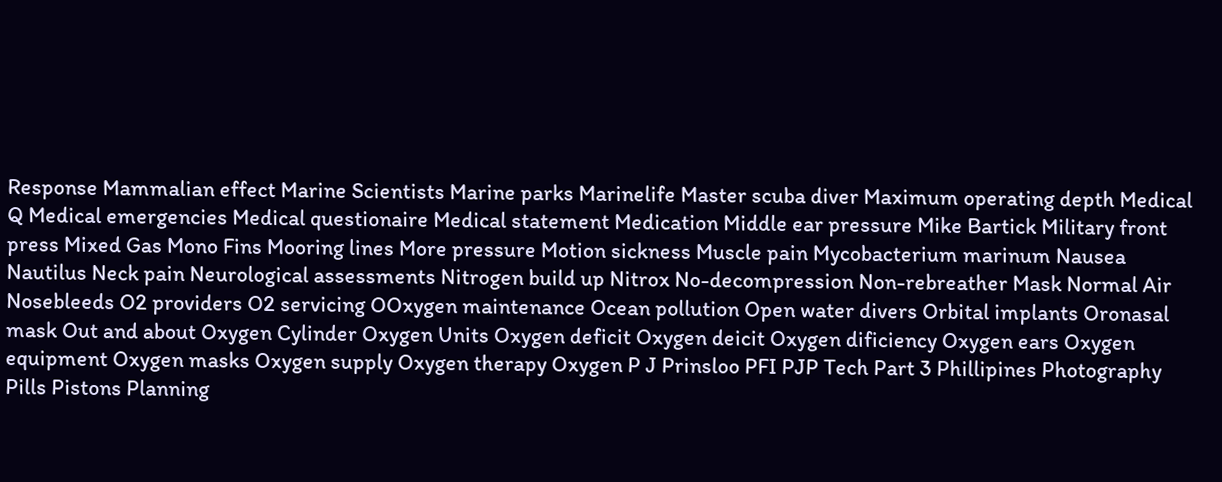Response Mammalian effect Marine Scientists Marine parks Marinelife Master scuba diver Maximum operating depth Medical Q Medical emergencies Medical questionaire Medical statement Medication Middle ear pressure Mike Bartick Military front press Mixed Gas Mono Fins Mooring lines More pressure Motion sickness Muscle pain Mycobacterium marinum Nausea Nautilus Neck pain Neurological assessments Nitrogen build up Nitrox No-decompression Non-rebreather Mask Normal Air Nosebleeds O2 providers O2 servicing OOxygen maintenance Ocean pollution Open water divers Orbital implants Oronasal mask Out and about Oxygen Cylinder Oxygen Units Oxygen deficit Oxygen deicit Oxygen dificiency Oxygen ears Oxygen equipment Oxygen masks Oxygen supply Oxygen therapy Oxygen P J Prinsloo PFI PJP Tech Part 3 Phillipines Photography Pills Pistons Planning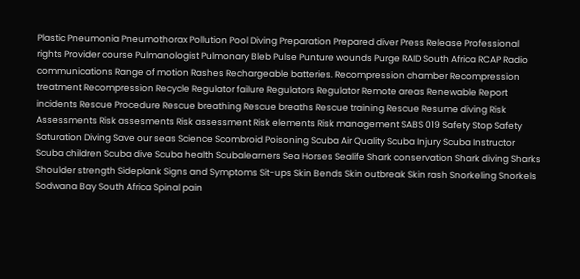Plastic Pneumonia Pneumothorax Pollution Pool Diving Preparation Prepared diver Press Release Professional rights Provider course Pulmanologist Pulmonary Bleb Pulse Punture wounds Purge RAID South Africa RCAP Radio communications Range of motion Rashes Rechargeable batteries. Recompression chamber Recompression treatment Recompression Recycle Regulator failure Regulators Regulator Remote areas Renewable Report incidents Rescue Procedure Rescue breathing Rescue breaths Rescue training Rescue Resume diving Risk Assessments Risk assesments Risk assessment Risk elements Risk management SABS 019 Safety Stop Safety Saturation Diving Save our seas Science Scombroid Poisoning Scuba Air Quality Scuba Injury Scuba Instructor Scuba children Scuba dive Scuba health Scubalearners Sea Horses Sealife Shark conservation Shark diving Sharks Shoulder strength Sideplank Signs and Symptoms Sit-ups Skin Bends Skin outbreak Skin rash Snorkeling Snorkels Sodwana Bay South Africa Spinal pain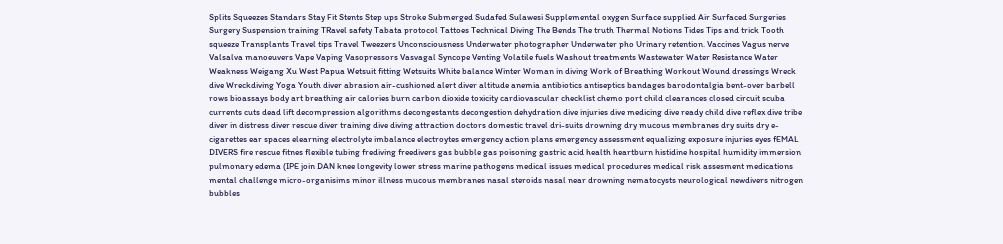Splits Squeezes Standars Stay Fit Stents Step ups Stroke Submerged Sudafed Sulawesi Supplemental oxygen Surface supplied Air Surfaced Surgeries Surgery Suspension training TRavel safety Tabata protocol Tattoes Technical Diving The Bends The truth Thermal Notions Tides Tips and trick Tooth squeeze Transplants Travel tips Travel Tweezers Unconsciousness Underwater photographer Underwater pho Urinary retention. Vaccines Vagus nerve Valsalva manoeuvers Vape Vaping Vasopressors Vasvagal Syncope Venting Volatile fuels Washout treatments Wastewater Water Resistance Water Weakness Weigang Xu West Papua Wetsuit fitting Wetsuits White balance Winter Woman in diving Work of Breathing Workout Wound dressings Wreck dive Wreckdiving Yoga Youth diver abrasion air-cushioned alert diver altitude anemia antibiotics antiseptics bandages barodontalgia bent-over barbell rows bioassays body art breathing air calories burn carbon dioxide toxicity cardiovascular checklist chemo port child clearances closed circuit scuba currents cuts dead lift decompression algorithms decongestants decongestion dehydration dive injuries dive medicing dive ready child dive reflex dive tribe diver in distress diver rescue diver training dive diving attraction doctors domestic travel dri-suits drowning dry mucous membranes dry suits dry e-cigarettes ear spaces elearning electrolyte imbalance electroytes emergency action plans emergency assessment equalizing exposure injuries eyes fEMAL DIVERS fire rescue fitnes flexible tubing frediving freedivers gas bubble gas poisoning gastric acid health heartburn histidine hospital humidity immersion pulmonary edema (IPE join DAN knee longevity lower stress marine pathogens medical issues medical procedures medical risk assesment medications mental challenge micro-organisims minor illness mucous membranes nasal steroids nasal near drowning nematocysts neurological newdivers nitrogen bubbles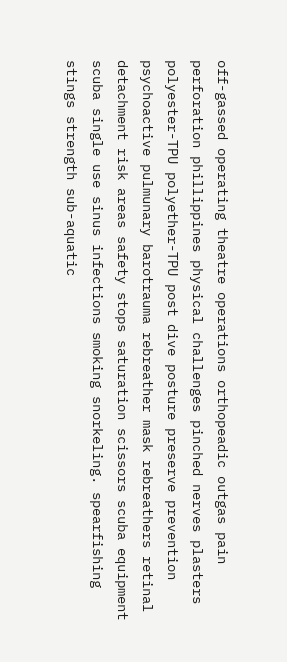off-gassed operating theatre operations orthopeadic outgas pain perforation phillippines physical challenges pinched nerves plasters polyester-TPU polyether-TPU post dive posture preserve prevention psychoactive pulmunary barotrauma rebreather mask rebreathers retinal detachment risk areas safety stops saturation scissors scuba equipment scuba single use sinus infections smoking snorkeling. spearfishing stings strength sub-aquatic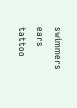swimmers ears tattoo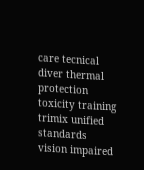care tecnical diver thermal protection toxicity training trimix unified standards vision impaired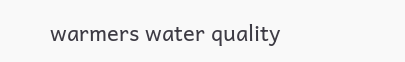warmers water quality